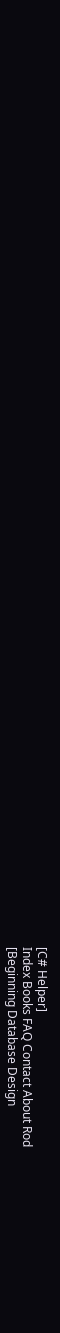[C# Helper]
Index Books FAQ Contact About Rod
[Beginning Database Design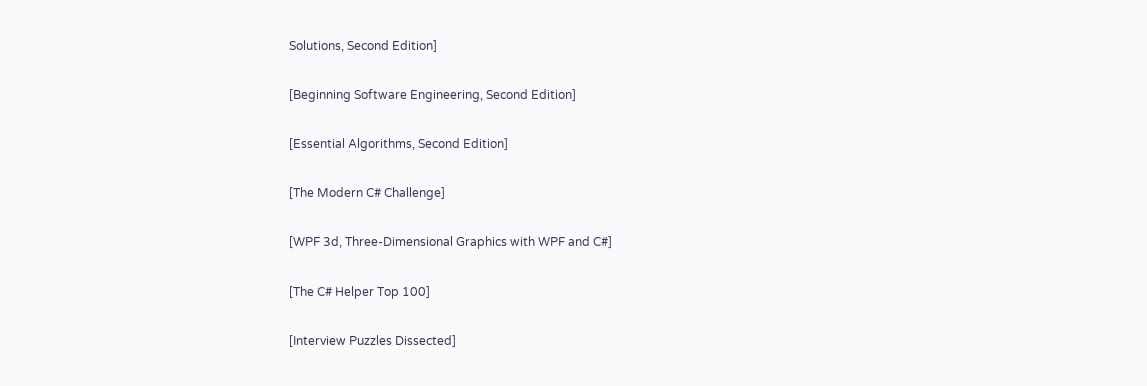Solutions, Second Edition]

[Beginning Software Engineering, Second Edition]

[Essential Algorithms, Second Edition]

[The Modern C# Challenge]

[WPF 3d, Three-Dimensional Graphics with WPF and C#]

[The C# Helper Top 100]

[Interview Puzzles Dissected]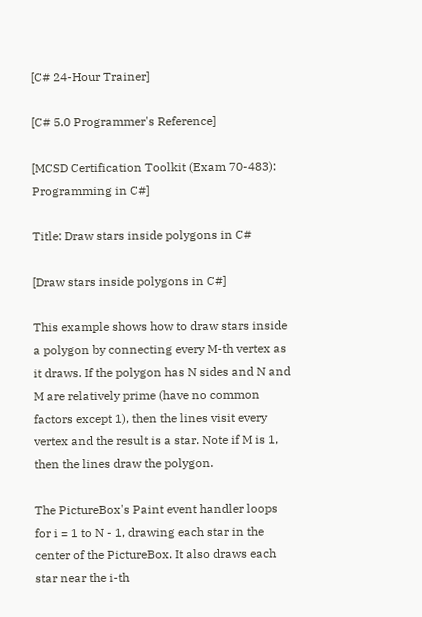[C# 24-Hour Trainer]

[C# 5.0 Programmer's Reference]

[MCSD Certification Toolkit (Exam 70-483): Programming in C#]

Title: Draw stars inside polygons in C#

[Draw stars inside polygons in C#]

This example shows how to draw stars inside a polygon by connecting every M-th vertex as it draws. If the polygon has N sides and N and M are relatively prime (have no common factors except 1), then the lines visit every vertex and the result is a star. Note if M is 1, then the lines draw the polygon.

The PictureBox's Paint event handler loops for i = 1 to N - 1, drawing each star in the center of the PictureBox. It also draws each star near the i-th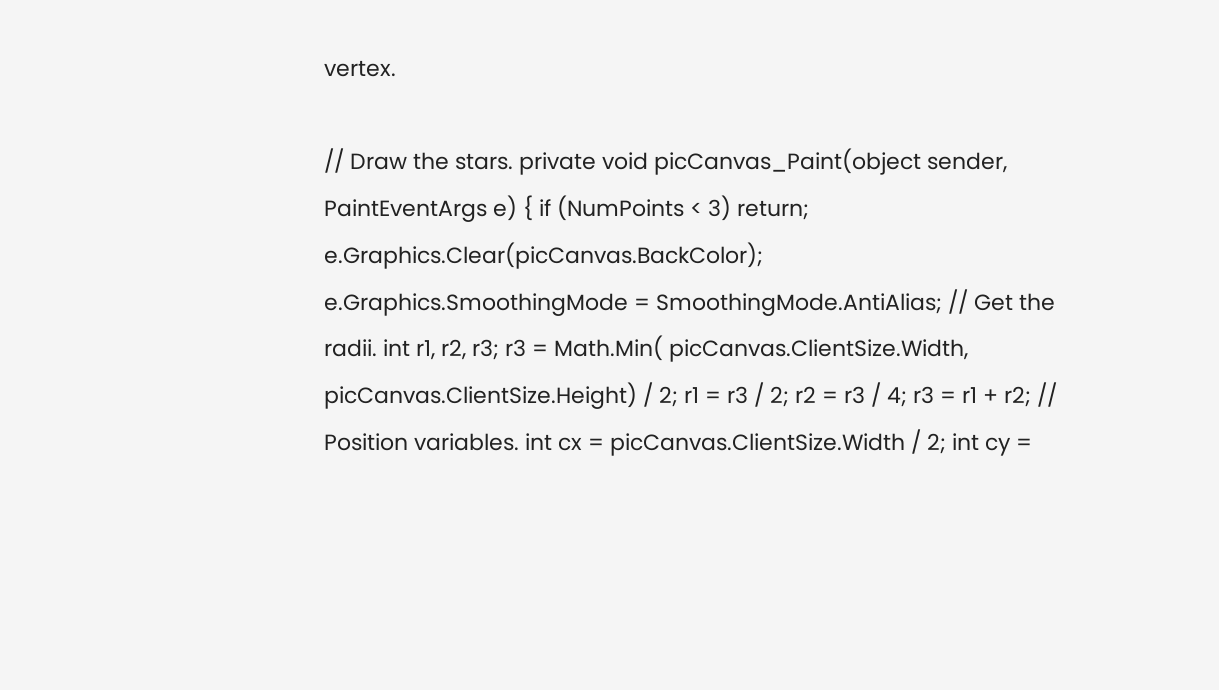vertex.

// Draw the stars. private void picCanvas_Paint(object sender, PaintEventArgs e) { if (NumPoints < 3) return; e.Graphics.Clear(picCanvas.BackColor); e.Graphics.SmoothingMode = SmoothingMode.AntiAlias; // Get the radii. int r1, r2, r3; r3 = Math.Min( picCanvas.ClientSize.Width, picCanvas.ClientSize.Height) / 2; r1 = r3 / 2; r2 = r3 / 4; r3 = r1 + r2; // Position variables. int cx = picCanvas.ClientSize.Width / 2; int cy =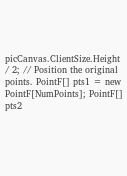picCanvas.ClientSize.Height / 2; // Position the original points. PointF[] pts1 = new PointF[NumPoints]; PointF[] pts2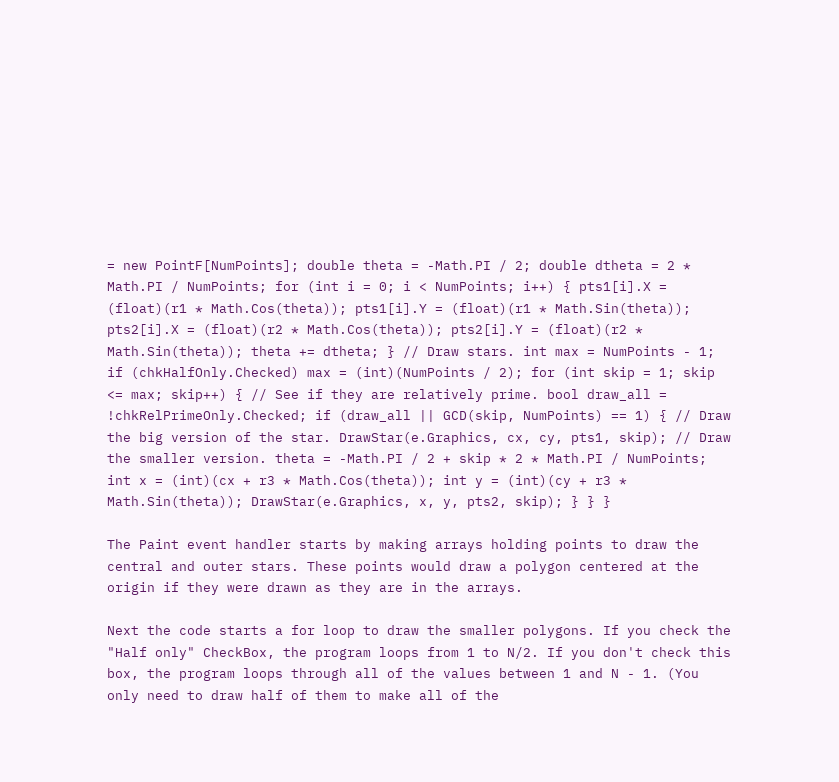= new PointF[NumPoints]; double theta = -Math.PI / 2; double dtheta = 2 * Math.PI / NumPoints; for (int i = 0; i < NumPoints; i++) { pts1[i].X = (float)(r1 * Math.Cos(theta)); pts1[i].Y = (float)(r1 * Math.Sin(theta)); pts2[i].X = (float)(r2 * Math.Cos(theta)); pts2[i].Y = (float)(r2 * Math.Sin(theta)); theta += dtheta; } // Draw stars. int max = NumPoints - 1; if (chkHalfOnly.Checked) max = (int)(NumPoints / 2); for (int skip = 1; skip <= max; skip++) { // See if they are relatively prime. bool draw_all = !chkRelPrimeOnly.Checked; if (draw_all || GCD(skip, NumPoints) == 1) { // Draw the big version of the star. DrawStar(e.Graphics, cx, cy, pts1, skip); // Draw the smaller version. theta = -Math.PI / 2 + skip * 2 * Math.PI / NumPoints; int x = (int)(cx + r3 * Math.Cos(theta)); int y = (int)(cy + r3 * Math.Sin(theta)); DrawStar(e.Graphics, x, y, pts2, skip); } } }

The Paint event handler starts by making arrays holding points to draw the central and outer stars. These points would draw a polygon centered at the origin if they were drawn as they are in the arrays.

Next the code starts a for loop to draw the smaller polygons. If you check the "Half only" CheckBox, the program loops from 1 to N/2. If you don't check this box, the program loops through all of the values between 1 and N - 1. (You only need to draw half of them to make all of the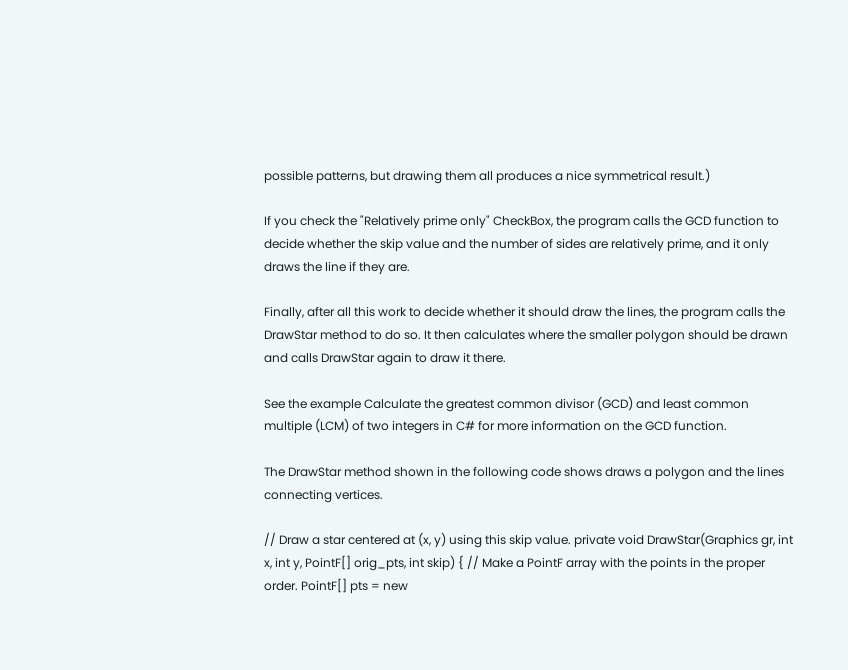possible patterns, but drawing them all produces a nice symmetrical result.)

If you check the "Relatively prime only" CheckBox, the program calls the GCD function to decide whether the skip value and the number of sides are relatively prime, and it only draws the line if they are.

Finally, after all this work to decide whether it should draw the lines, the program calls the DrawStar method to do so. It then calculates where the smaller polygon should be drawn and calls DrawStar again to draw it there.

See the example Calculate the greatest common divisor (GCD) and least common multiple (LCM) of two integers in C# for more information on the GCD function.

The DrawStar method shown in the following code shows draws a polygon and the lines connecting vertices.

// Draw a star centered at (x, y) using this skip value. private void DrawStar(Graphics gr, int x, int y, PointF[] orig_pts, int skip) { // Make a PointF array with the points in the proper order. PointF[] pts = new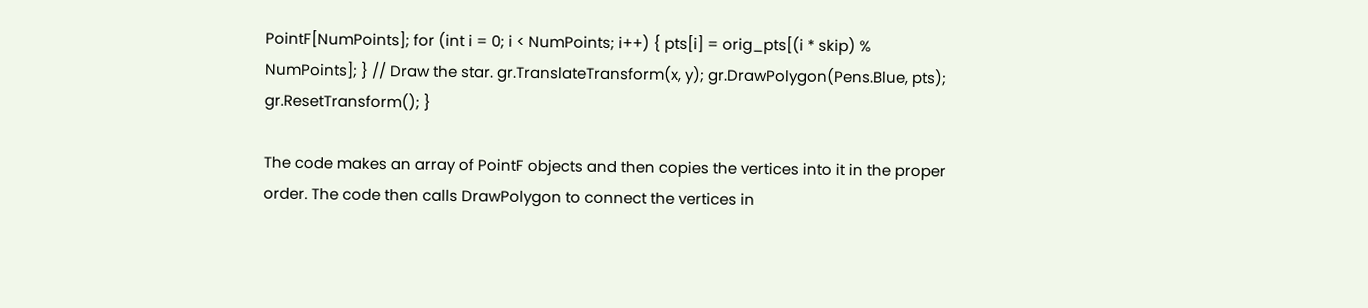PointF[NumPoints]; for (int i = 0; i < NumPoints; i++) { pts[i] = orig_pts[(i * skip) % NumPoints]; } // Draw the star. gr.TranslateTransform(x, y); gr.DrawPolygon(Pens.Blue, pts); gr.ResetTransform(); }

The code makes an array of PointF objects and then copies the vertices into it in the proper order. The code then calls DrawPolygon to connect the vertices in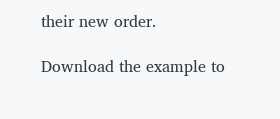their new order.

Download the example to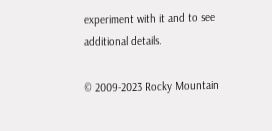experiment with it and to see additional details.

© 2009-2023 Rocky Mountain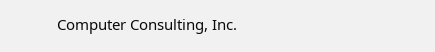Computer Consulting, Inc.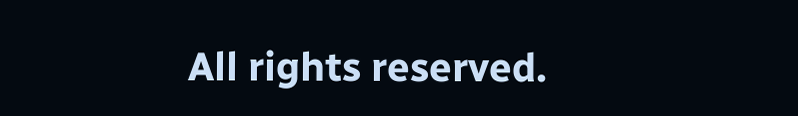All rights reserved.